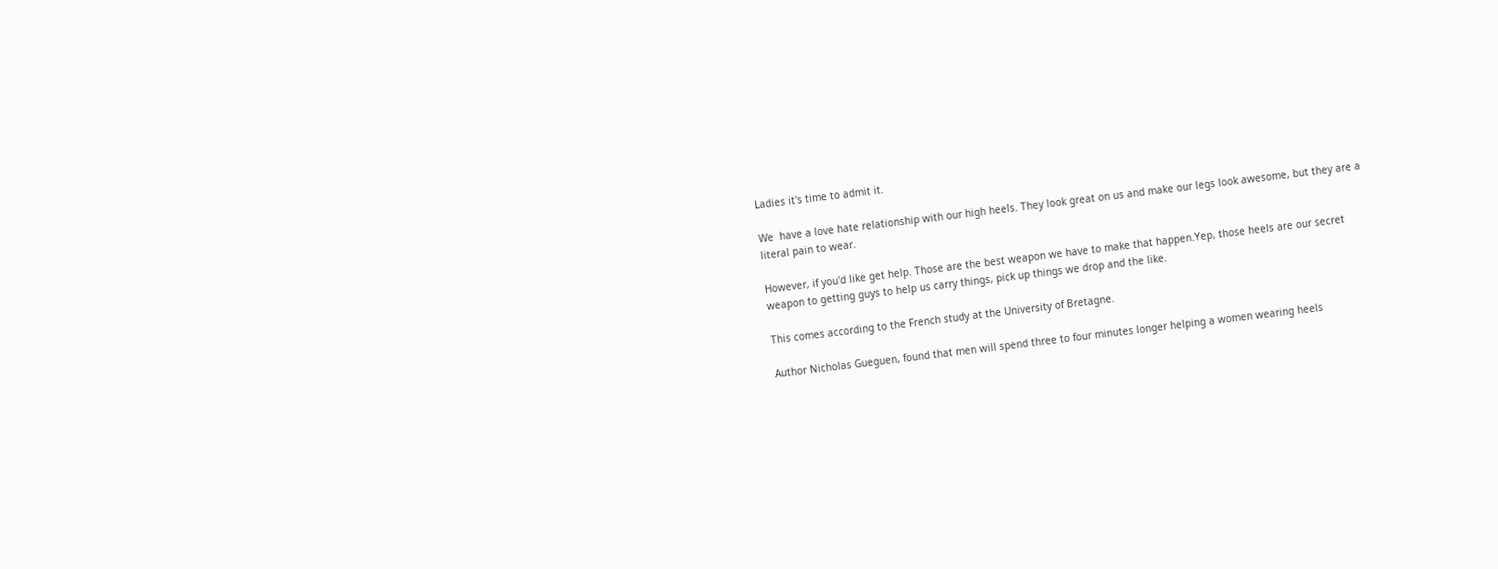Ladies it's time to admit it.

We  have a love hate relationship with our high heels. They look great on us and make our legs look awesome, but they are a literal pain to wear.

However, if you'd like get help. Those are the best weapon we have to make that happen.Yep, those heels are our secret weapon to getting guys to help us carry things, pick up things we drop and the like.

This comes according to the French study at the University of Bretagne.

Author Nicholas Gueguen, found that men will spend three to four minutes longer helping a women wearing heels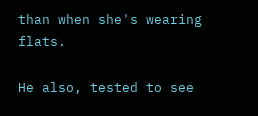than when she's wearing flats.

He also, tested to see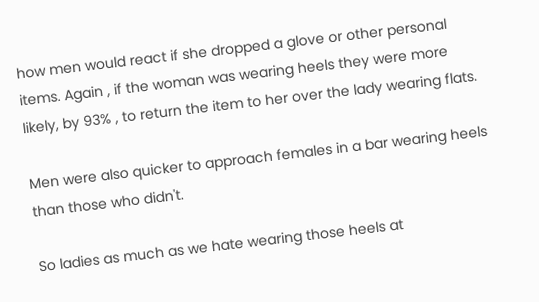how men would react if she dropped a glove or other personal items. Again , if the woman was wearing heels they were more likely, by 93% , to return the item to her over the lady wearing flats.

Men were also quicker to approach females in a bar wearing heels than those who didn't.

So ladies as much as we hate wearing those heels at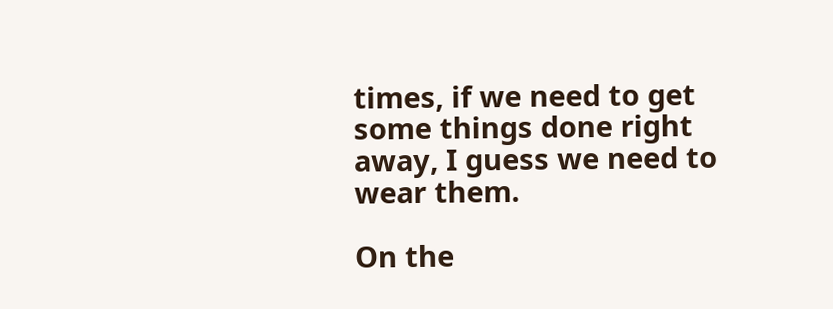times, if we need to get some things done right away, I guess we need to wear them.

On the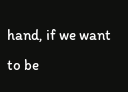hand, if we want to be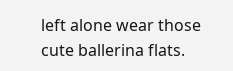left alone wear those cute ballerina flats.